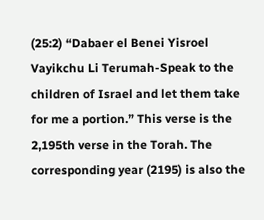(25:2) “Dabaer el Benei Yisroel Vayikchu Li Terumah-Speak to the children of Israel and let them take for me a portion.” This verse is the 2,195th verse in the Torah. The corresponding year (2195) is also the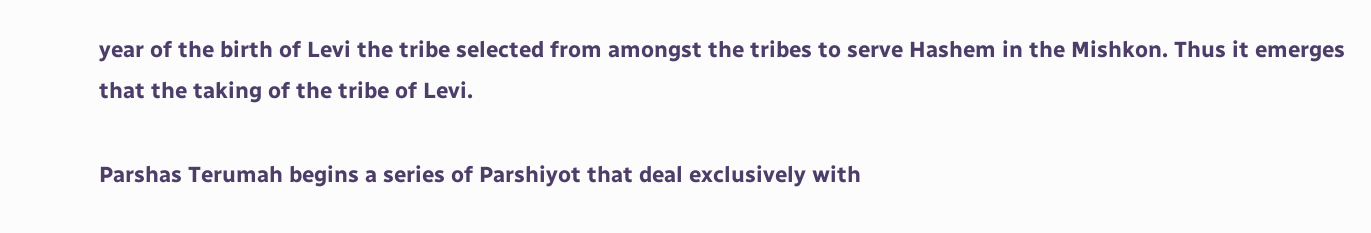year of the birth of Levi the tribe selected from amongst the tribes to serve Hashem in the Mishkon. Thus it emerges that the taking of the tribe of Levi.

Parshas Terumah begins a series of Parshiyot that deal exclusively with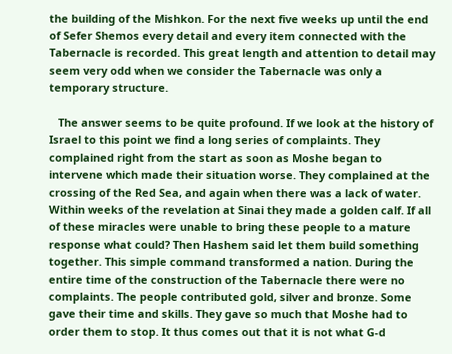the building of the Mishkon. For the next five weeks up until the end of Sefer Shemos every detail and every item connected with the Tabernacle is recorded. This great length and attention to detail may seem very odd when we consider the Tabernacle was only a temporary structure.

   The answer seems to be quite profound. If we look at the history of Israel to this point we find a long series of complaints. They complained right from the start as soon as Moshe began to intervene which made their situation worse. They complained at the crossing of the Red Sea, and again when there was a lack of water. Within weeks of the revelation at Sinai they made a golden calf. If all of these miracles were unable to bring these people to a mature response what could? Then Hashem said let them build something together. This simple command transformed a nation. During the entire time of the construction of the Tabernacle there were no complaints. The people contributed gold, silver and bronze. Some gave their time and skills. They gave so much that Moshe had to order them to stop. It thus comes out that it is not what G-d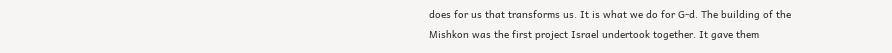does for us that transforms us. It is what we do for G-d. The building of the Mishkon was the first project Israel undertook together. It gave them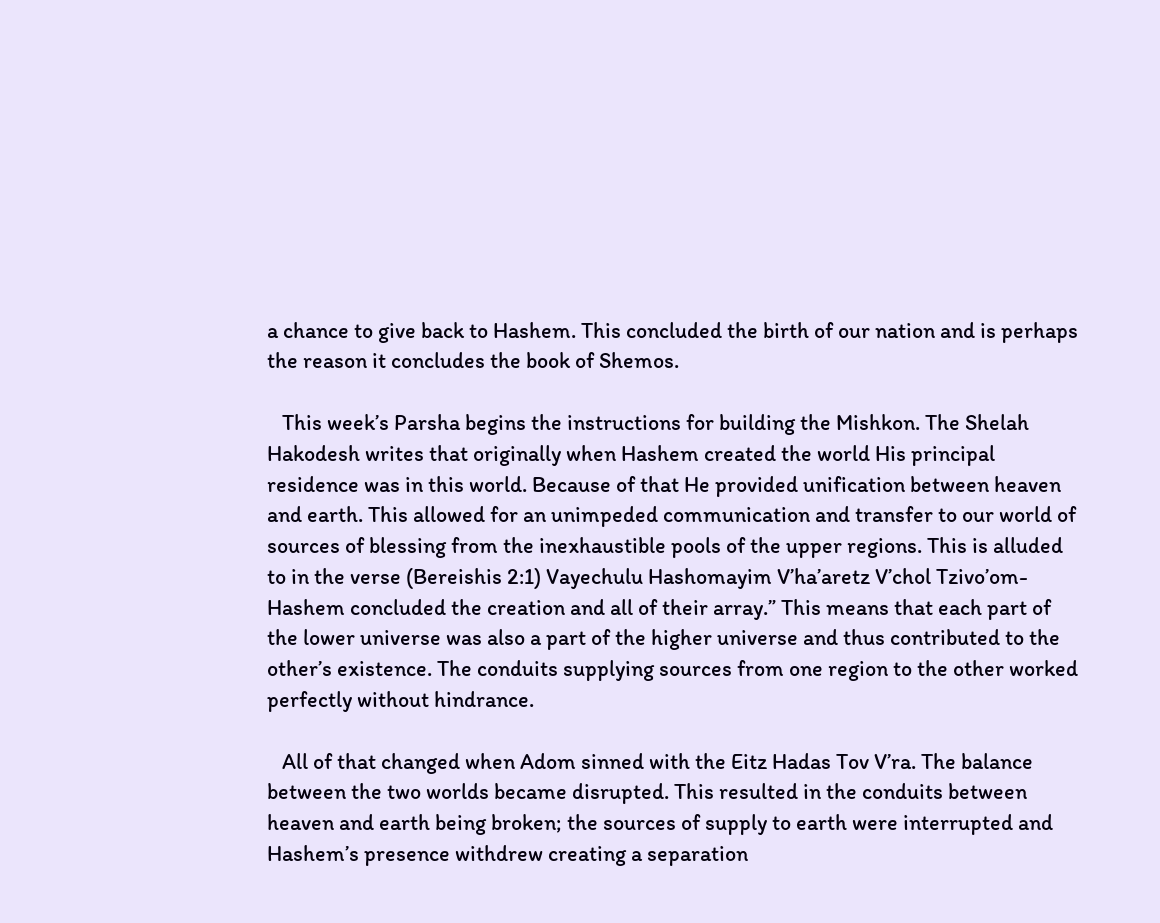a chance to give back to Hashem. This concluded the birth of our nation and is perhaps the reason it concludes the book of Shemos.

   This week’s Parsha begins the instructions for building the Mishkon. The Shelah Hakodesh writes that originally when Hashem created the world His principal residence was in this world. Because of that He provided unification between heaven and earth. This allowed for an unimpeded communication and transfer to our world of sources of blessing from the inexhaustible pools of the upper regions. This is alluded to in the verse (Bereishis 2:1) Vayechulu Hashomayim V’ha’aretz V’chol Tzivo’om- Hashem concluded the creation and all of their array.” This means that each part of the lower universe was also a part of the higher universe and thus contributed to the other’s existence. The conduits supplying sources from one region to the other worked perfectly without hindrance.

   All of that changed when Adom sinned with the Eitz Hadas Tov V’ra. The balance between the two worlds became disrupted. This resulted in the conduits between heaven and earth being broken; the sources of supply to earth were interrupted and Hashem’s presence withdrew creating a separation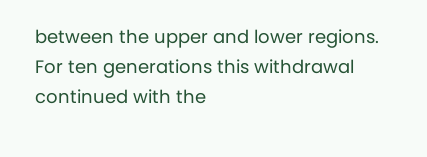between the upper and lower regions. For ten generations this withdrawal continued with the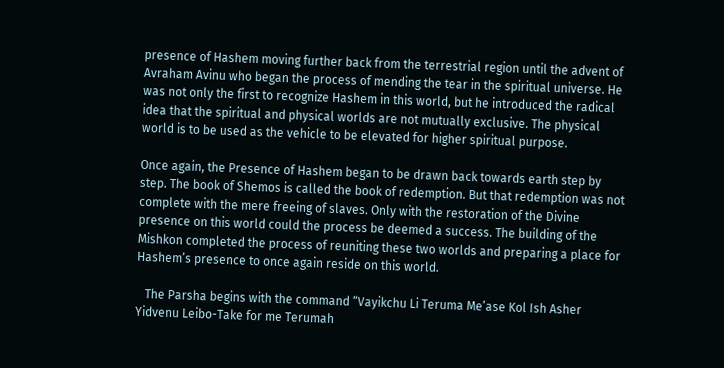presence of Hashem moving further back from the terrestrial region until the advent of Avraham Avinu who began the process of mending the tear in the spiritual universe. He was not only the first to recognize Hashem in this world, but he introduced the radical idea that the spiritual and physical worlds are not mutually exclusive. The physical world is to be used as the vehicle to be elevated for higher spiritual purpose.

Once again, the Presence of Hashem began to be drawn back towards earth step by step. The book of Shemos is called the book of redemption. But that redemption was not complete with the mere freeing of slaves. Only with the restoration of the Divine presence on this world could the process be deemed a success. The building of the Mishkon completed the process of reuniting these two worlds and preparing a place for Hashem’s presence to once again reside on this world.

   The Parsha begins with the command “Vayikchu Li Teruma Me’ase Kol Ish Asher Yidvenu Leibo-Take for me Terumah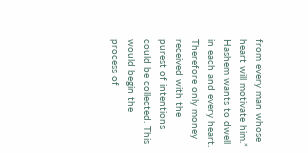from every man whose heart will motivate him.” Hashem wants to dwell in each and every heart. Therefore only money received with the purest of intentions could be collected. This would begin the process of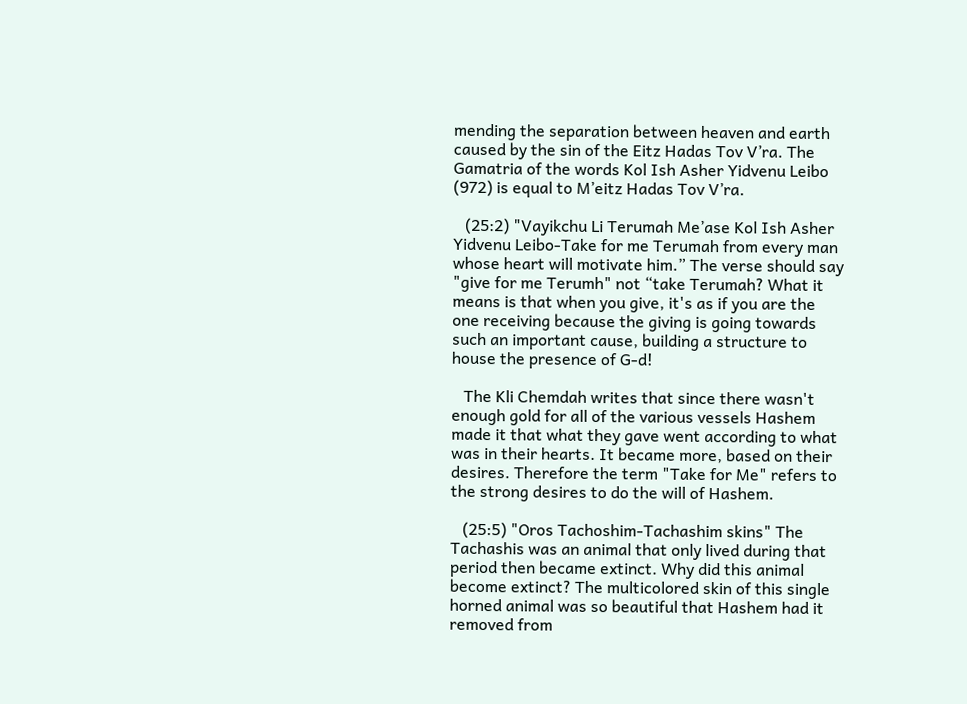mending the separation between heaven and earth caused by the sin of the Eitz Hadas Tov V’ra. The Gamatria of the words Kol Ish Asher Yidvenu Leibo (972) is equal to M’eitz Hadas Tov V’ra.

   (25:2) "Vayikchu Li Terumah Me’ase Kol Ish Asher Yidvenu Leibo-Take for me Terumah from every man whose heart will motivate him.” The verse should say "give for me Terumh" not “take Terumah? What it means is that when you give, it's as if you are the one receiving because the giving is going towards such an important cause, building a structure to house the presence of G-d!

   The Kli Chemdah writes that since there wasn't enough gold for all of the various vessels Hashem made it that what they gave went according to what was in their hearts. It became more, based on their desires. Therefore the term "Take for Me" refers to the strong desires to do the will of Hashem.

   (25:5) "Oros Tachoshim-Tachashim skins" The Tachashis was an animal that only lived during that period then became extinct. Why did this animal become extinct? The multicolored skin of this single horned animal was so beautiful that Hashem had it removed from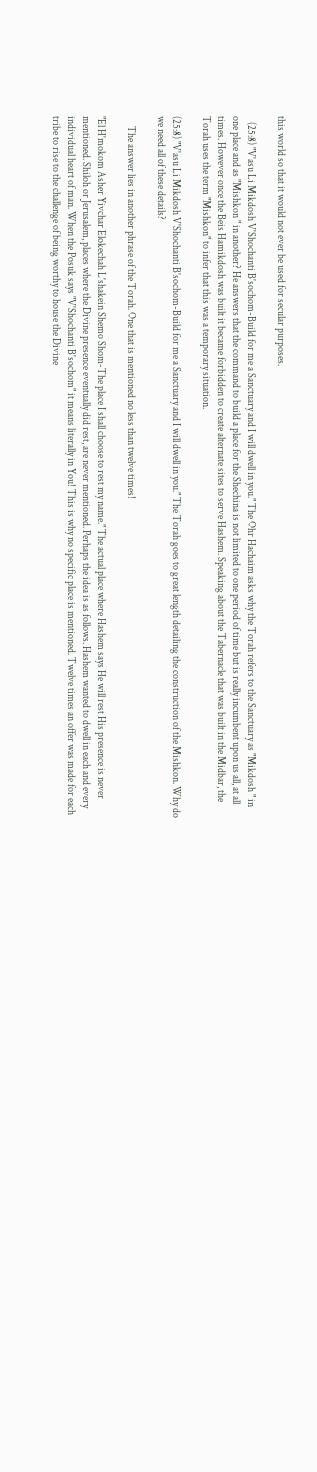this world so that it would not ever be used for secular purposes.

   (25:8) "V'asu Li Mikdosh V'Shochanti B'sochom-Build for me a Sanctuary and I will dwell in you." The Ohr Hachaim asks why the Torah refers to the Sanctuary as "Mikdosh " in one place and as "Mishkon " in another? He answers that the command to build a place for the Shechina is not limited to one period of time but is really incumbent upon us all, at all times. However once the Beis Hamikdosh was built it became forbidden to create alternate sites to serve Hashem. Speaking about the Tabernacle that was built in the Midbar, the Torah uses the term "Mishkon" to infer that this was a temporary situation.

(25:8) "V'asu Li Mikdosh V'Shochanti B'sochom-Build for me a Sanctuary and I will dwell in you." The Torah goes to great length detailing the construction of the Mishkon. Why do we need all of these details?

     The answer lies in another phrase of the Torah. One that is mentioned no less than twelve times!

"El H'mokom Asher Yivchar Elokechah L'shakein Shemo Shom-The place I shall choose to rest my name." The actual place where Hashem says He will rest His presence is never mentioned. Shiloh or Jerusalem, places where the Divine presence eventually did rest, are never mentioned. Perhaps the idea is as follows. Hashem wanted to dwell in each and every individual heart of man. When the Posuk says "V'Shochanti B'sochom" it means literally in You! This is why no specific place is mentioned. Twelve times an offer was made for each tribe to rise to the challenge of being worthy to house the Divine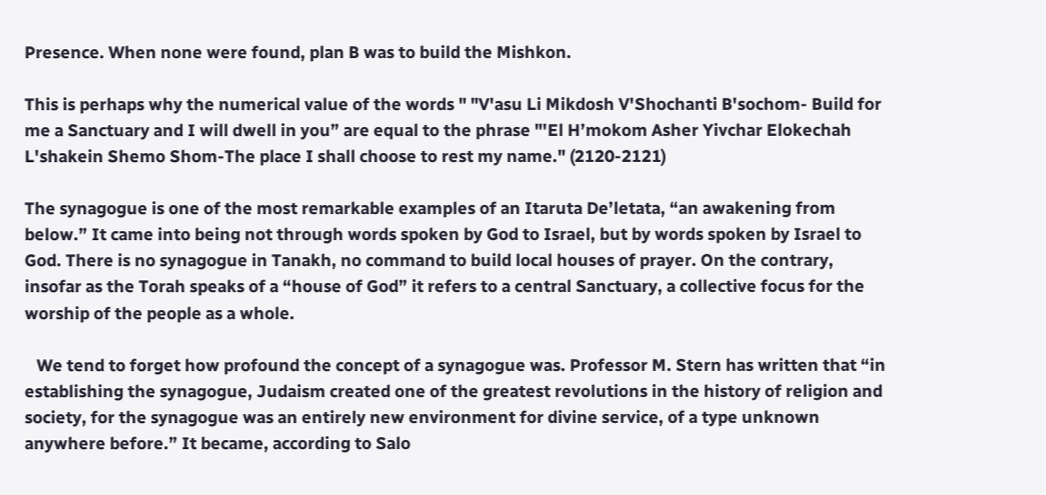Presence. When none were found, plan B was to build the Mishkon.

This is perhaps why the numerical value of the words " "V'asu Li Mikdosh V'Shochanti B'sochom- Build for me a Sanctuary and I will dwell in you” are equal to the phrase "'El H’mokom Asher Yivchar Elokechah L'shakein Shemo Shom-The place I shall choose to rest my name." (2120-2121)

The synagogue is one of the most remarkable examples of an Itaruta De’letata, “an awakening from below.” It came into being not through words spoken by God to Israel, but by words spoken by Israel to God. There is no synagogue in Tanakh, no command to build local houses of prayer. On the contrary, insofar as the Torah speaks of a “house of God” it refers to a central Sanctuary, a collective focus for the worship of the people as a whole.

   We tend to forget how profound the concept of a synagogue was. Professor M. Stern has written that “in establishing the synagogue, Judaism created one of the greatest revolutions in the history of religion and society, for the synagogue was an entirely new environment for divine service, of a type unknown anywhere before.” It became, according to Salo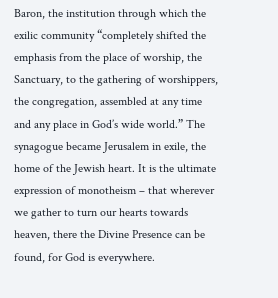Baron, the institution through which the exilic community “completely shifted the emphasis from the place of worship, the Sanctuary, to the gathering of worshippers, the congregation, assembled at any time and any place in God’s wide world.” The synagogue became Jerusalem in exile, the home of the Jewish heart. It is the ultimate expression of monotheism – that wherever we gather to turn our hearts towards heaven, there the Divine Presence can be found, for God is everywhere.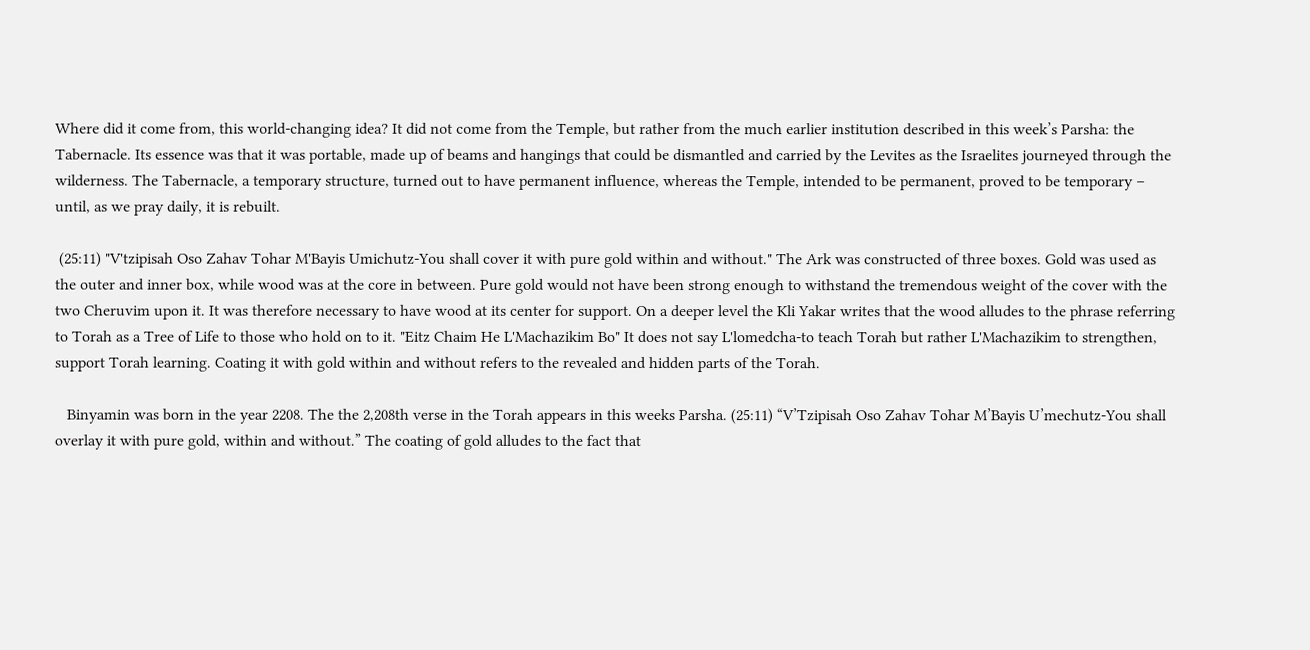Where did it come from, this world-changing idea? It did not come from the Temple, but rather from the much earlier institution described in this week’s Parsha: the Tabernacle. Its essence was that it was portable, made up of beams and hangings that could be dismantled and carried by the Levites as the Israelites journeyed through the wilderness. The Tabernacle, a temporary structure, turned out to have permanent influence, whereas the Temple, intended to be permanent, proved to be temporary – until, as we pray daily, it is rebuilt.

 (25:11) "V'tzipisah Oso Zahav Tohar M'Bayis Umichutz-You shall cover it with pure gold within and without." The Ark was constructed of three boxes. Gold was used as the outer and inner box, while wood was at the core in between. Pure gold would not have been strong enough to withstand the tremendous weight of the cover with the two Cheruvim upon it. It was therefore necessary to have wood at its center for support. On a deeper level the Kli Yakar writes that the wood alludes to the phrase referring to Torah as a Tree of Life to those who hold on to it. "Eitz Chaim He L'Machazikim Bo" It does not say L'lomedcha-to teach Torah but rather L'Machazikim to strengthen, support Torah learning. Coating it with gold within and without refers to the revealed and hidden parts of the Torah.

   Binyamin was born in the year 2208. The the 2,208th verse in the Torah appears in this weeks Parsha. (25:11) “V’Tzipisah Oso Zahav Tohar M’Bayis U’mechutz-You shall overlay it with pure gold, within and without.” The coating of gold alludes to the fact that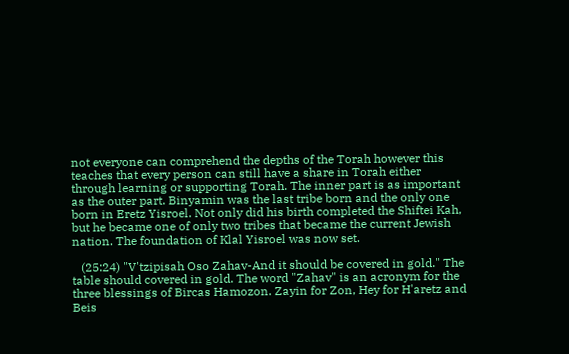not everyone can comprehend the depths of the Torah however this teaches that every person can still have a share in Torah either through learning or supporting Torah. The inner part is as important as the outer part. Binyamin was the last tribe born and the only one born in Eretz Yisroel. Not only did his birth completed the Shiftei Kah, but he became one of only two tribes that became the current Jewish nation. The foundation of Klal Yisroel was now set.

   (25:24) "V'tzipisah Oso Zahav-And it should be covered in gold." The table should covered in gold. The word "Zahav" is an acronym for the three blessings of Bircas Hamozon. Zayin for Zon, Hey for H'aretz and Beis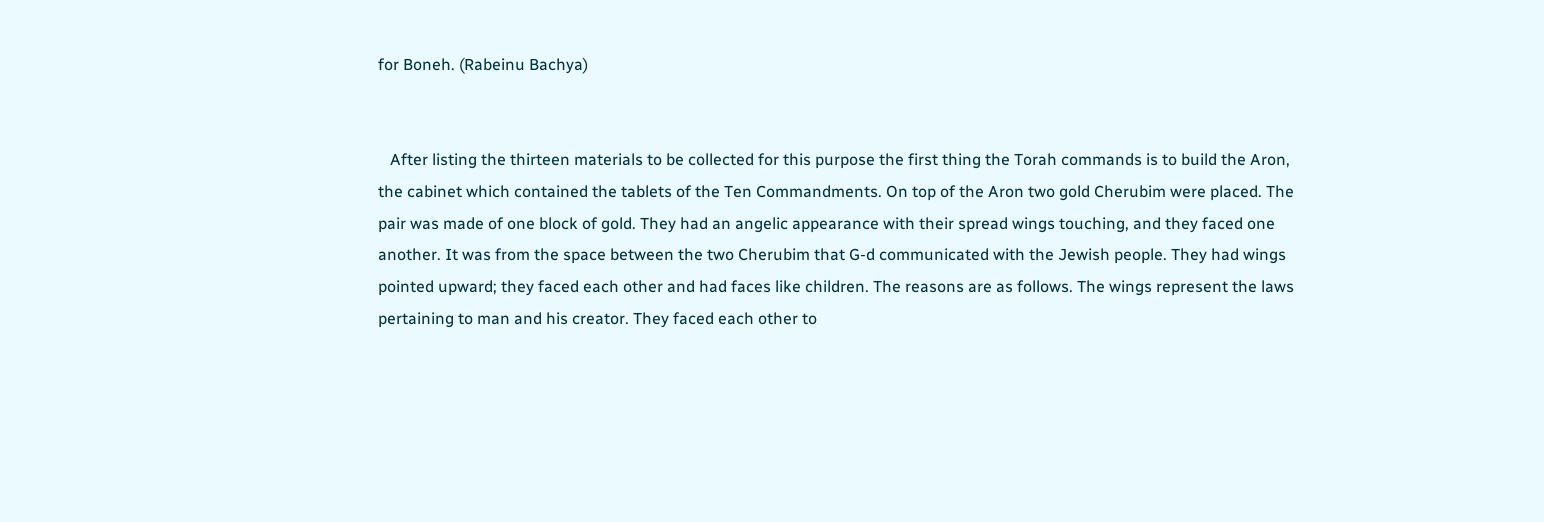for Boneh. (Rabeinu Bachya)


   After listing the thirteen materials to be collected for this purpose the first thing the Torah commands is to build the Aron, the cabinet which contained the tablets of the Ten Commandments. On top of the Aron two gold Cherubim were placed. The pair was made of one block of gold. They had an angelic appearance with their spread wings touching, and they faced one another. It was from the space between the two Cherubim that G-d communicated with the Jewish people. They had wings pointed upward; they faced each other and had faces like children. The reasons are as follows. The wings represent the laws pertaining to man and his creator. They faced each other to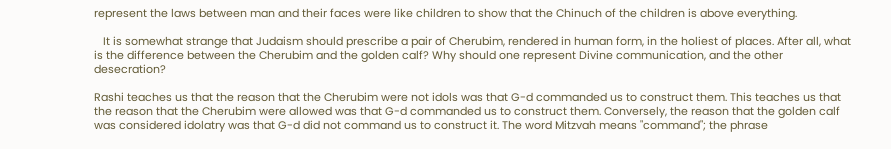represent the laws between man and their faces were like children to show that the Chinuch of the children is above everything.

   It is somewhat strange that Judaism should prescribe a pair of Cherubim, rendered in human form, in the holiest of places. After all, what is the difference between the Cherubim and the golden calf? Why should one represent Divine communication, and the other desecration?

Rashi teaches us that the reason that the Cherubim were not idols was that G-d commanded us to construct them. This teaches us that the reason that the Cherubim were allowed was that G-d commanded us to construct them. Conversely, the reason that the golden calf was considered idolatry was that G-d did not command us to construct it. The word Mitzvah means "command"; the phrase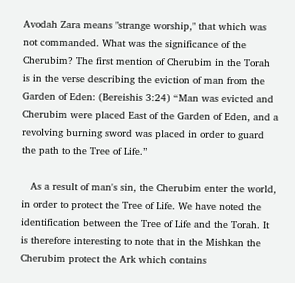Avodah Zara means "strange worship," that which was not commanded. What was the significance of the Cherubim? The first mention of Cherubim in the Torah is in the verse describing the eviction of man from the Garden of Eden: (Bereishis 3:24) “Man was evicted and Cherubim were placed East of the Garden of Eden, and a revolving burning sword was placed in order to guard the path to the Tree of Life.”

   As a result of man's sin, the Cherubim enter the world, in order to protect the Tree of Life. We have noted the identification between the Tree of Life and the Torah. It is therefore interesting to note that in the Mishkan the Cherubim protect the Ark which contains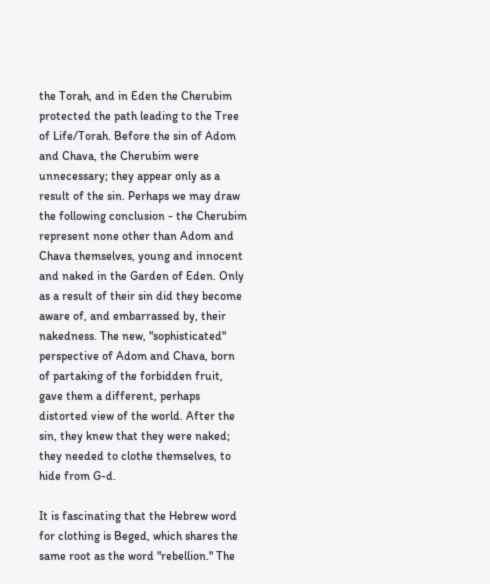the Torah, and in Eden the Cherubim protected the path leading to the Tree of Life/Torah. Before the sin of Adom and Chava, the Cherubim were unnecessary; they appear only as a result of the sin. Perhaps we may draw the following conclusion - the Cherubim represent none other than Adom and Chava themselves, young and innocent and naked in the Garden of Eden. Only as a result of their sin did they become aware of, and embarrassed by, their nakedness. The new, "sophisticated" perspective of Adom and Chava, born of partaking of the forbidden fruit, gave them a different, perhaps distorted view of the world. After the sin, they knew that they were naked; they needed to clothe themselves, to hide from G-d.

It is fascinating that the Hebrew word for clothing is Beged, which shares the same root as the word "rebellion." The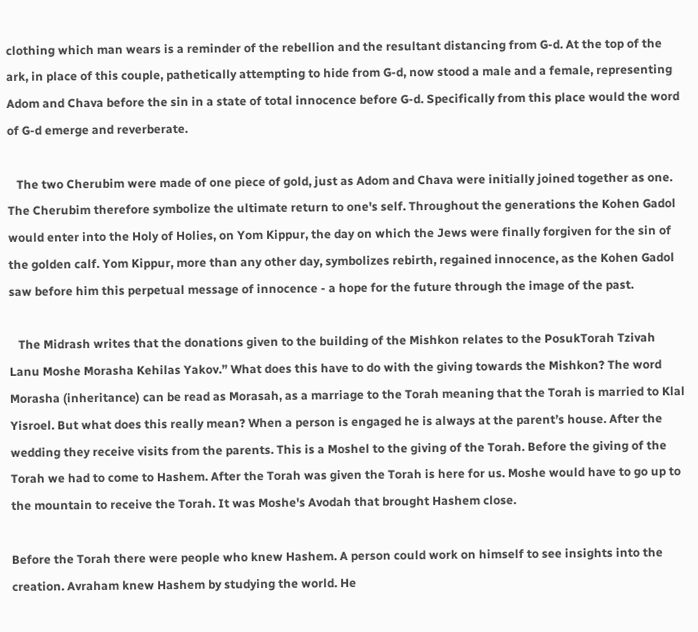clothing which man wears is a reminder of the rebellion and the resultant distancing from G-d. At the top of the ark, in place of this couple, pathetically attempting to hide from G-d, now stood a male and a female, representing Adom and Chava before the sin in a state of total innocence before G-d. Specifically from this place would the word of G-d emerge and reverberate.

   The two Cherubim were made of one piece of gold, just as Adom and Chava were initially joined together as one. The Cherubim therefore symbolize the ultimate return to one's self. Throughout the generations the Kohen Gadol would enter into the Holy of Holies, on Yom Kippur, the day on which the Jews were finally forgiven for the sin of the golden calf. Yom Kippur, more than any other day, symbolizes rebirth, regained innocence, as the Kohen Gadol saw before him this perpetual message of innocence - a hope for the future through the image of the past.

   The Midrash writes that the donations given to the building of the Mishkon relates to the PosukTorah Tzivah Lanu Moshe Morasha Kehilas Yakov.” What does this have to do with the giving towards the Mishkon? The word Morasha (inheritance) can be read as Morasah, as a marriage to the Torah meaning that the Torah is married to Klal Yisroel. But what does this really mean? When a person is engaged he is always at the parent’s house. After the wedding they receive visits from the parents. This is a Moshel to the giving of the Torah. Before the giving of the Torah we had to come to Hashem. After the Torah was given the Torah is here for us. Moshe would have to go up to the mountain to receive the Torah. It was Moshe's Avodah that brought Hashem close.

Before the Torah there were people who knew Hashem. A person could work on himself to see insights into the creation. Avraham knew Hashem by studying the world. He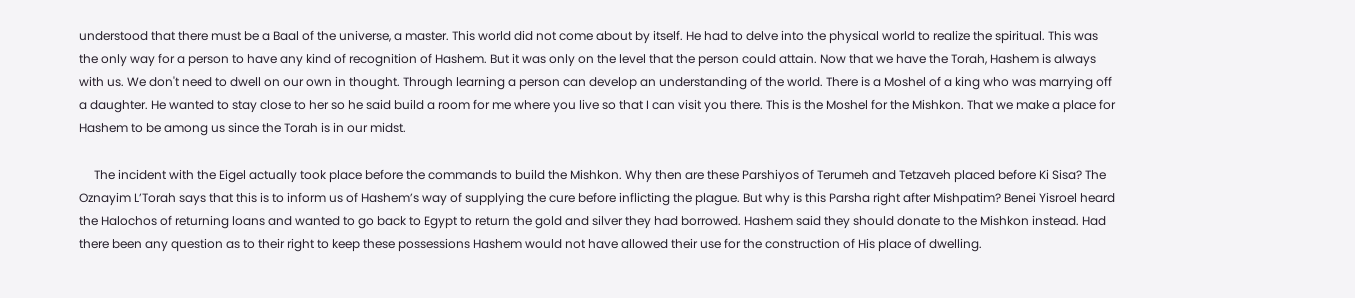understood that there must be a Baal of the universe, a master. This world did not come about by itself. He had to delve into the physical world to realize the spiritual. This was the only way for a person to have any kind of recognition of Hashem. But it was only on the level that the person could attain. Now that we have the Torah, Hashem is always with us. We don't need to dwell on our own in thought. Through learning a person can develop an understanding of the world. There is a Moshel of a king who was marrying off a daughter. He wanted to stay close to her so he said build a room for me where you live so that I can visit you there. This is the Moshel for the Mishkon. That we make a place for Hashem to be among us since the Torah is in our midst.

     The incident with the Eigel actually took place before the commands to build the Mishkon. Why then are these Parshiyos of Terumeh and Tetzaveh placed before Ki Sisa? The Oznayim L’Torah says that this is to inform us of Hashem’s way of supplying the cure before inflicting the plague. But why is this Parsha right after Mishpatim? Benei Yisroel heard the Halochos of returning loans and wanted to go back to Egypt to return the gold and silver they had borrowed. Hashem said they should donate to the Mishkon instead. Had there been any question as to their right to keep these possessions Hashem would not have allowed their use for the construction of His place of dwelling.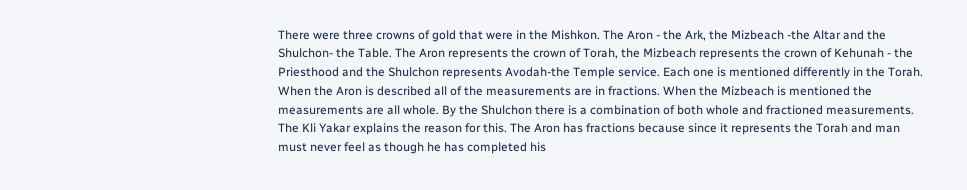There were three crowns of gold that were in the Mishkon. The Aron - the Ark, the Mizbeach -the Altar and the Shulchon- the Table. The Aron represents the crown of Torah, the Mizbeach represents the crown of Kehunah - the Priesthood and the Shulchon represents Avodah-the Temple service. Each one is mentioned differently in the Torah. When the Aron is described all of the measurements are in fractions. When the Mizbeach is mentioned the measurements are all whole. By the Shulchon there is a combination of both whole and fractioned measurements. The Kli Yakar explains the reason for this. The Aron has fractions because since it represents the Torah and man must never feel as though he has completed his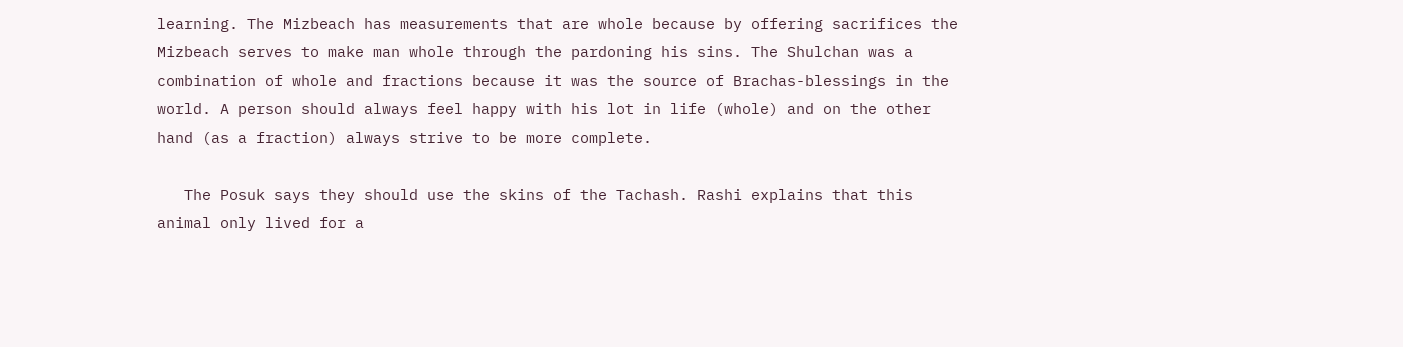learning. The Mizbeach has measurements that are whole because by offering sacrifices the Mizbeach serves to make man whole through the pardoning his sins. The Shulchan was a combination of whole and fractions because it was the source of Brachas-blessings in the world. A person should always feel happy with his lot in life (whole) and on the other hand (as a fraction) always strive to be more complete.

   The Posuk says they should use the skins of the Tachash. Rashi explains that this animal only lived for a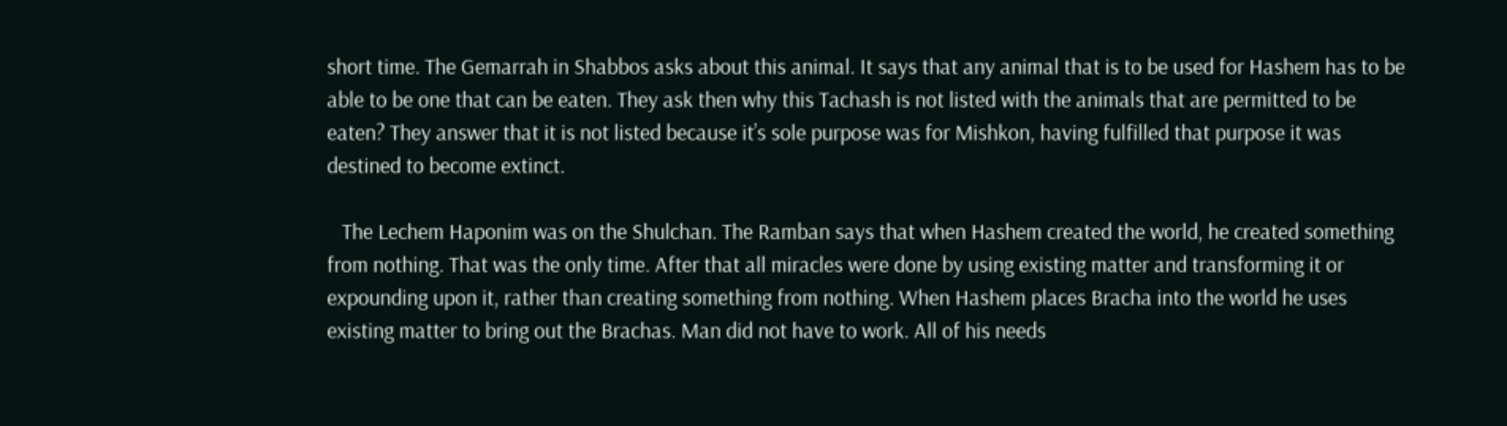short time. The Gemarrah in Shabbos asks about this animal. It says that any animal that is to be used for Hashem has to be able to be one that can be eaten. They ask then why this Tachash is not listed with the animals that are permitted to be eaten? They answer that it is not listed because it’s sole purpose was for Mishkon, having fulfilled that purpose it was destined to become extinct.

   The Lechem Haponim was on the Shulchan. The Ramban says that when Hashem created the world, he created something from nothing. That was the only time. After that all miracles were done by using existing matter and transforming it or expounding upon it, rather than creating something from nothing. When Hashem places Bracha into the world he uses existing matter to bring out the Brachas. Man did not have to work. All of his needs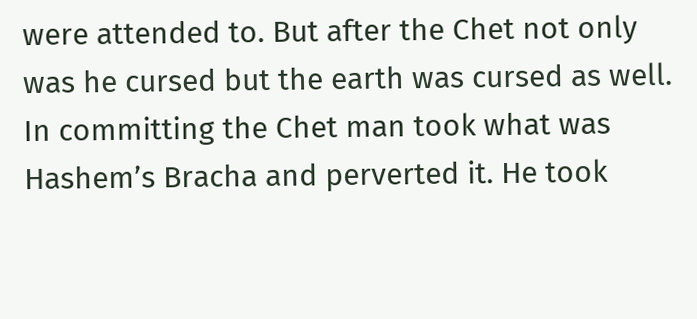were attended to. But after the Chet not only was he cursed but the earth was cursed as well. In committing the Chet man took what was Hashem’s Bracha and perverted it. He took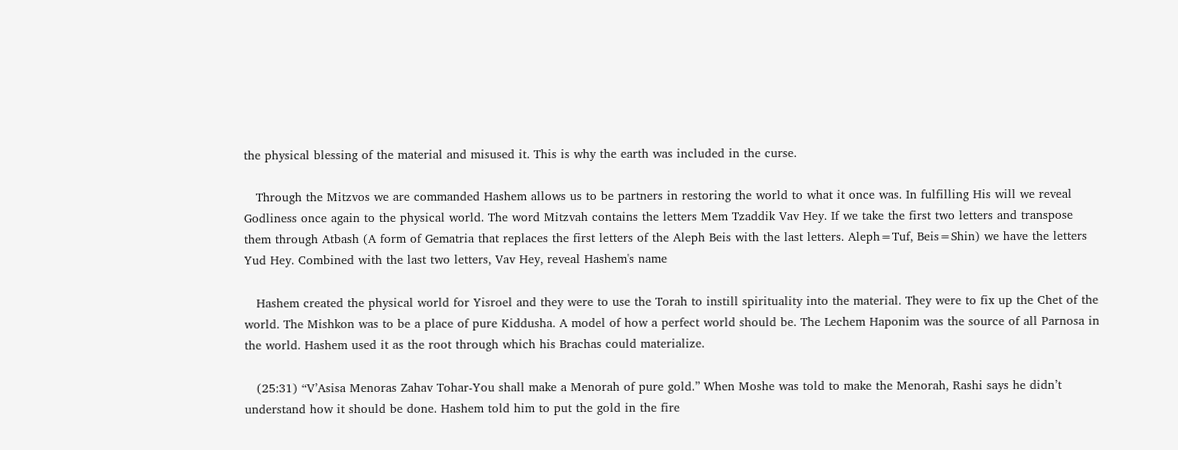the physical blessing of the material and misused it. This is why the earth was included in the curse.

   Through the Mitzvos we are commanded Hashem allows us to be partners in restoring the world to what it once was. In fulfilling His will we reveal Godliness once again to the physical world. The word Mitzvah contains the letters Mem Tzaddik Vav Hey. If we take the first two letters and transpose them through Atbash (A form of Gematria that replaces the first letters of the Aleph Beis with the last letters. Aleph=Tuf, Beis=Shin) we have the letters Yud Hey. Combined with the last two letters, Vav Hey, reveal Hashem's name

   Hashem created the physical world for Yisroel and they were to use the Torah to instill spirituality into the material. They were to fix up the Chet of the world. The Mishkon was to be a place of pure Kiddusha. A model of how a perfect world should be. The Lechem Haponim was the source of all Parnosa in the world. Hashem used it as the root through which his Brachas could materialize.

   (25:31) “V’Asisa Menoras Zahav Tohar-You shall make a Menorah of pure gold.” When Moshe was told to make the Menorah, Rashi says he didn’t understand how it should be done. Hashem told him to put the gold in the fire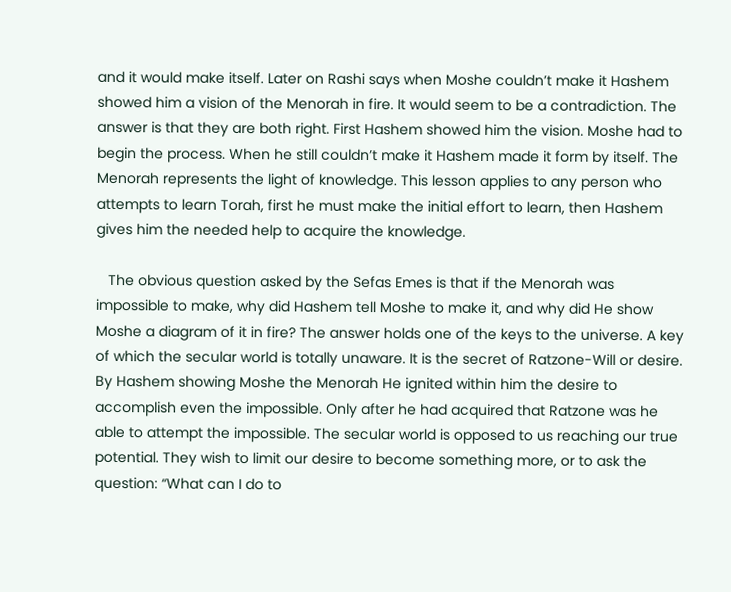and it would make itself. Later on Rashi says when Moshe couldn’t make it Hashem showed him a vision of the Menorah in fire. It would seem to be a contradiction. The answer is that they are both right. First Hashem showed him the vision. Moshe had to begin the process. When he still couldn’t make it Hashem made it form by itself. The Menorah represents the light of knowledge. This lesson applies to any person who attempts to learn Torah, first he must make the initial effort to learn, then Hashem gives him the needed help to acquire the knowledge.

   The obvious question asked by the Sefas Emes is that if the Menorah was impossible to make, why did Hashem tell Moshe to make it, and why did He show Moshe a diagram of it in fire? The answer holds one of the keys to the universe. A key of which the secular world is totally unaware. It is the secret of Ratzone-Will or desire. By Hashem showing Moshe the Menorah He ignited within him the desire to accomplish even the impossible. Only after he had acquired that Ratzone was he able to attempt the impossible. The secular world is opposed to us reaching our true potential. They wish to limit our desire to become something more, or to ask the question: “What can I do to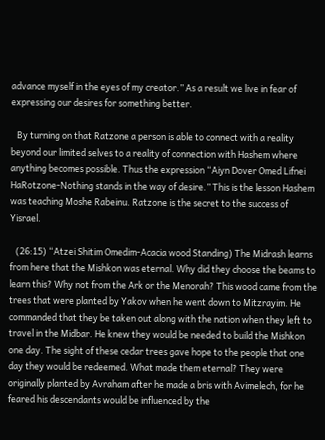advance myself in the eyes of my creator.” As a result we live in fear of expressing our desires for something better.

   By turning on that Ratzone a person is able to connect with a reality beyond our limited selves to a reality of connection with Hashem where anything becomes possible. Thus the expression “Aiyn Dover Omed Lifnei HaRotzone-Nothing stands in the way of desire.” This is the lesson Hashem was teaching Moshe Rabeinu. Ratzone is the secret to the success of Yisrael.

   (26:15) “Atzei Shitim Omedim-Acacia wood Standing) The Midrash learns from here that the Mishkon was eternal. Why did they choose the beams to learn this? Why not from the Ark or the Menorah? This wood came from the trees that were planted by Yakov when he went down to Mitzrayim. He commanded that they be taken out along with the nation when they left to travel in the Midbar. He knew they would be needed to build the Mishkon one day. The sight of these cedar trees gave hope to the people that one day they would be redeemed. What made them eternal? They were originally planted by Avraham after he made a bris with Avimelech, for he feared his descendants would be influenced by the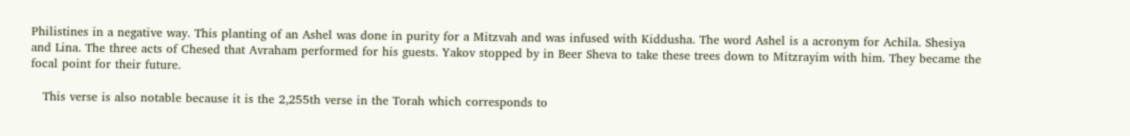Philistines in a negative way. This planting of an Ashel was done in purity for a Mitzvah and was infused with Kiddusha. The word Ashel is a acronym for Achila. Shesiya and Lina. The three acts of Chesed that Avraham performed for his guests. Yakov stopped by in Beer Sheva to take these trees down to Mitzrayim with him. They became the focal point for their future.

   This verse is also notable because it is the 2,255th verse in the Torah which corresponds to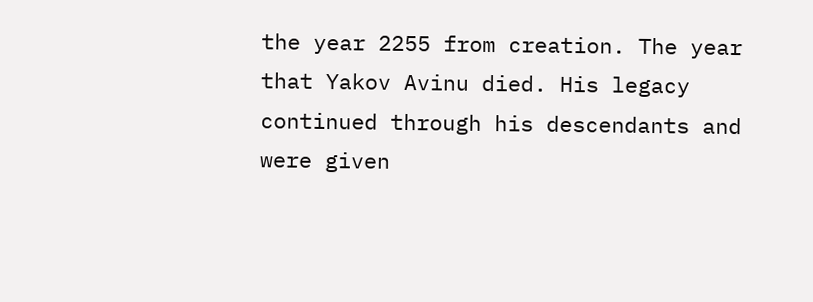the year 2255 from creation. The year that Yakov Avinu died. His legacy continued through his descendants and were given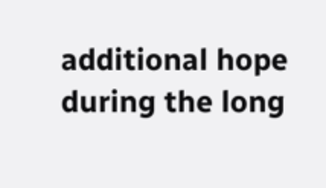additional hope during the long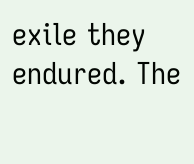exile they endured. The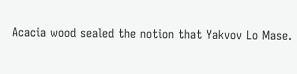Acacia wood sealed the notion that Yakvov Lo Mase.